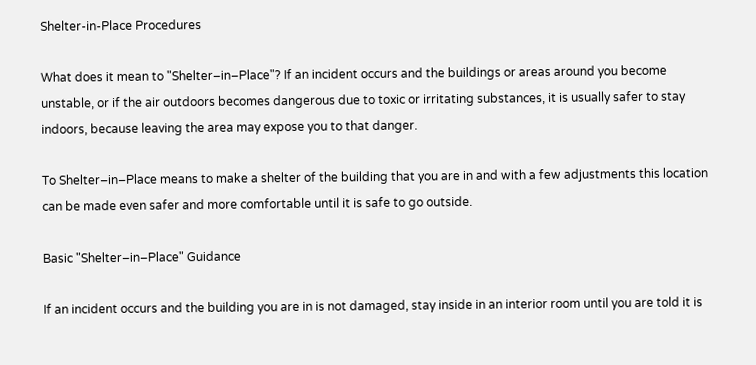Shelter-in-Place Procedures

What does it mean to "Shelter–in–Place"? If an incident occurs and the buildings or areas around you become unstable, or if the air outdoors becomes dangerous due to toxic or irritating substances, it is usually safer to stay indoors, because leaving the area may expose you to that danger.

To Shelter–in–Place means to make a shelter of the building that you are in and with a few adjustments this location can be made even safer and more comfortable until it is safe to go outside.

Basic "Shelter–in–Place" Guidance

If an incident occurs and the building you are in is not damaged, stay inside in an interior room until you are told it is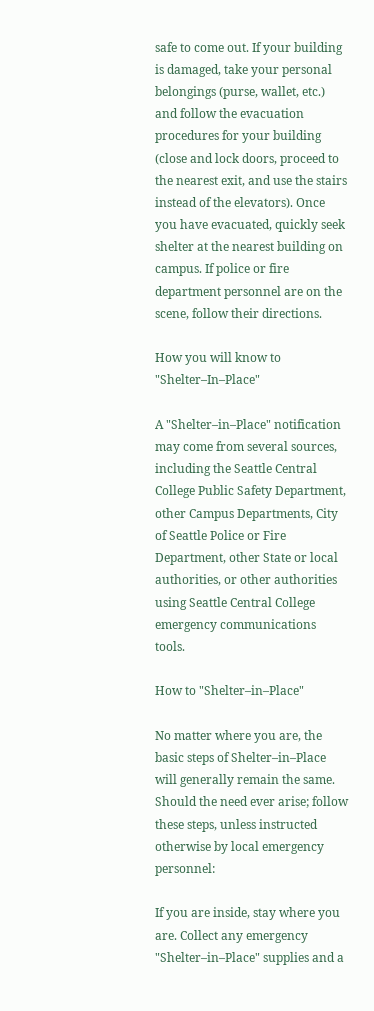safe to come out. If your building is damaged, take your personal belongings (purse, wallet, etc.) and follow the evacuation procedures for your building (close and lock doors, proceed to the nearest exit, and use the stairs instead of the elevators). Once you have evacuated, quickly seek shelter at the nearest building on campus. If police or fire department personnel are on the scene, follow their directions.

How you will know to "Shelter–In–Place"

A "Shelter–in–Place" notification may come from several sources, including the Seattle Central College Public Safety Department, other Campus Departments, City of Seattle Police or Fire Department, other State or local authorities, or other authorities using Seattle Central College emergency communications tools.

How to "Shelter–in–Place"

No matter where you are, the basic steps of Shelter–in–Place will generally remain the same. Should the need ever arise; follow these steps, unless instructed otherwise by local emergency personnel:

If you are inside, stay where you are. Collect any emergency "Shelter–in–Place" supplies and a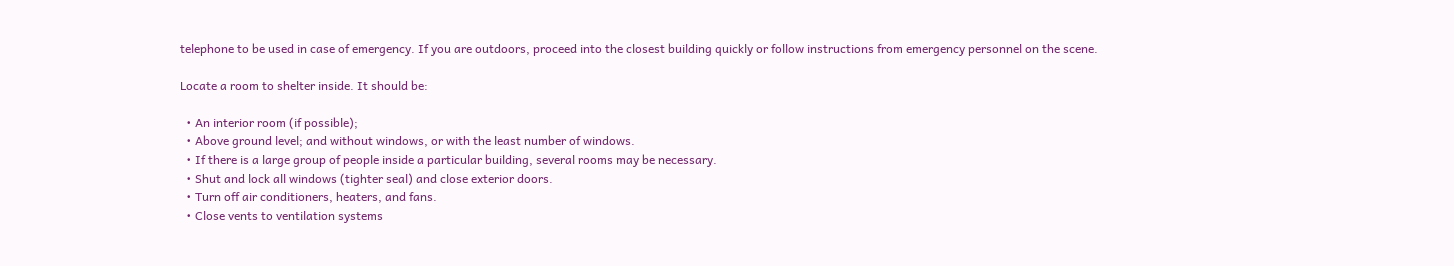telephone to be used in case of emergency. If you are outdoors, proceed into the closest building quickly or follow instructions from emergency personnel on the scene.

Locate a room to shelter inside. It should be:

  • An interior room (if possible);
  • Above ground level; and without windows, or with the least number of windows.
  • If there is a large group of people inside a particular building, several rooms may be necessary.
  • Shut and lock all windows (tighter seal) and close exterior doors.
  • Turn off air conditioners, heaters, and fans.
  • Close vents to ventilation systems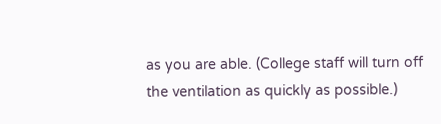as you are able. (College staff will turn off the ventilation as quickly as possible.)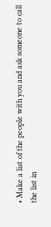• Make a list of the people with you and ask someone to call the list in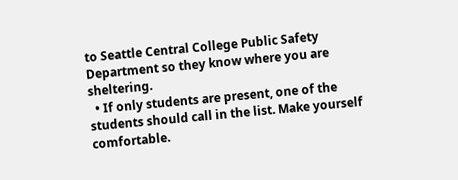to Seattle Central College Public Safety Department so they know where you are sheltering.
  • If only students are present, one of the students should call in the list. Make yourself comfortable.